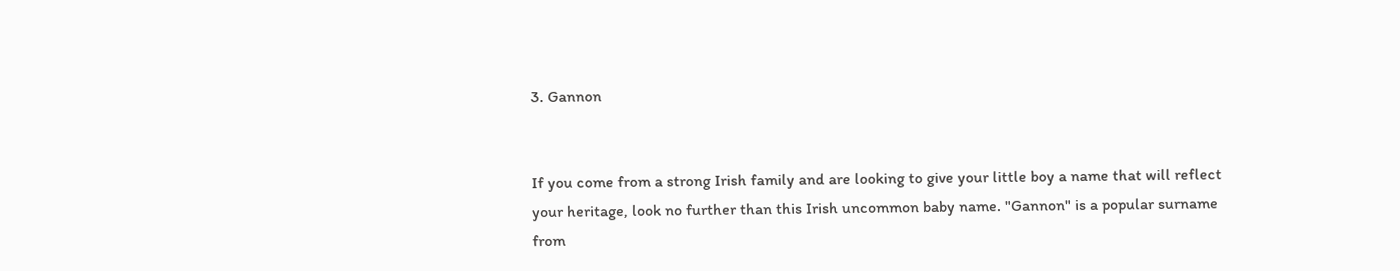3. Gannon


If you come from a strong Irish family and are looking to give your little boy a name that will reflect your heritage, look no further than this Irish uncommon baby name. "Gannon" is a popular surname from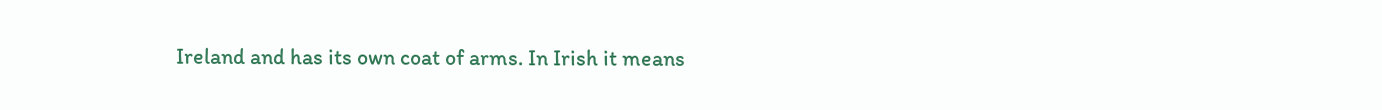Ireland and has its own coat of arms. In Irish it means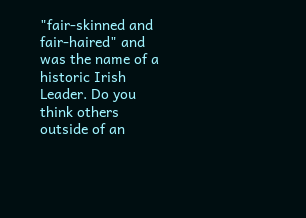"fair-skinned and fair-haired" and was the name of a historic Irish Leader. Do you think others outside of an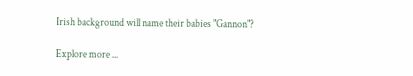Irish background will name their babies "Gannon"?

Explore more ...